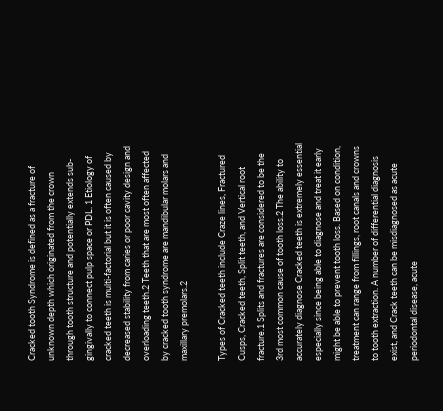Cracked tooth Syndrome is defined as a fracture of unknown depth which originated from the crown through tooth structure and potentially extends sub-gingivally to connect pulp space or PDL. 1 Etiology of cracked teeth is multi-factorial but it is often caused by decreased stability from caries or poor cavity design and overloading teeth.2 Teeth that are most often affected by cracked tooth syndrome are mandibular molars and maxillary premolars.2

Types of Cracked teeth include Craze lines, Fractured Cusps, Cracked teeth, Split teeth, and Vertical root fracture.1 Splits and fractures are considered to be the 3rd most common cause of tooth loss.2 The ability to accurately diagnose Cracked teeth is extremely essential especially since being able to diagnose and treat it early might be able to prevent tooth loss. Based on condition, treatment can range from fillings, root canals and crowns to tooth extraction. A number of differential diagnosis exist, and Crack teeth can be misdiagnosed as acute periodontal disease, acute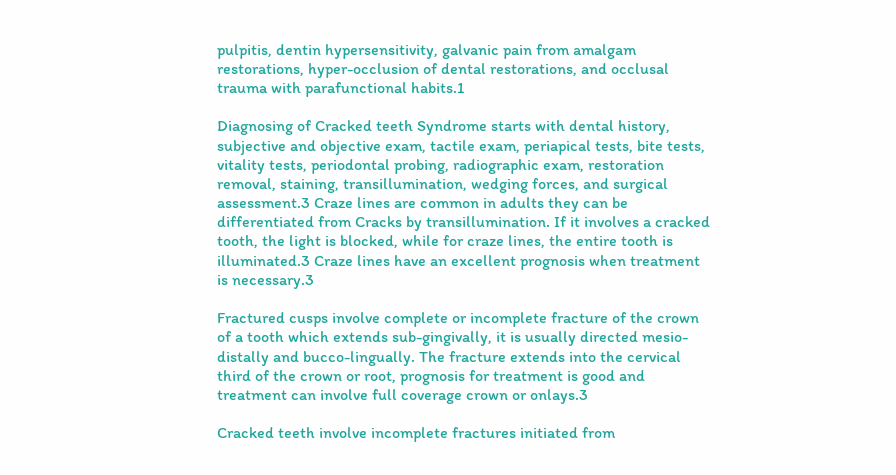pulpitis, dentin hypersensitivity, galvanic pain from amalgam restorations, hyper-occlusion of dental restorations, and occlusal trauma with parafunctional habits.1

Diagnosing of Cracked teeth Syndrome starts with dental history, subjective and objective exam, tactile exam, periapical tests, bite tests, vitality tests, periodontal probing, radiographic exam, restoration removal, staining, transillumination, wedging forces, and surgical assessment.3 Craze lines are common in adults they can be differentiated from Cracks by transillumination. If it involves a cracked tooth, the light is blocked, while for craze lines, the entire tooth is illuminated.3 Craze lines have an excellent prognosis when treatment is necessary.3

Fractured cusps involve complete or incomplete fracture of the crown of a tooth which extends sub-gingivally, it is usually directed mesio-distally and bucco-lingually. The fracture extends into the cervical third of the crown or root, prognosis for treatment is good and treatment can involve full coverage crown or onlays.3

Cracked teeth involve incomplete fractures initiated from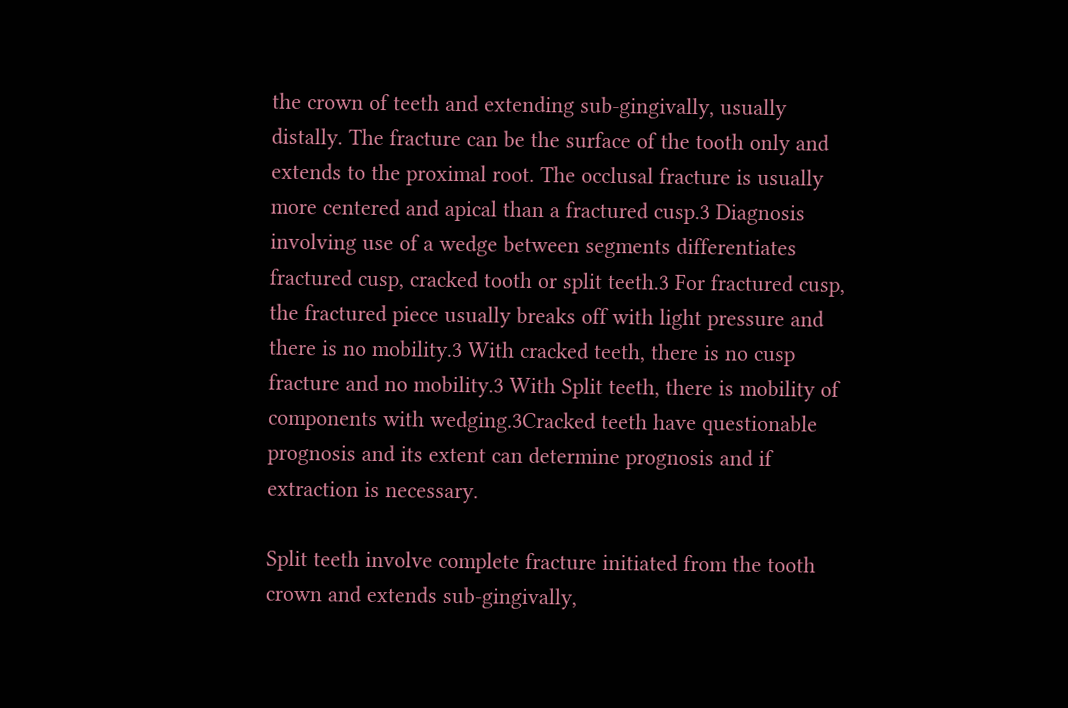the crown of teeth and extending sub-gingivally, usually distally. The fracture can be the surface of the tooth only and extends to the proximal root. The occlusal fracture is usually more centered and apical than a fractured cusp.3 Diagnosis involving use of a wedge between segments differentiates fractured cusp, cracked tooth or split teeth.3 For fractured cusp, the fractured piece usually breaks off with light pressure and there is no mobility.3 With cracked teeth, there is no cusp fracture and no mobility.3 With Split teeth, there is mobility of components with wedging.3Cracked teeth have questionable prognosis and its extent can determine prognosis and if extraction is necessary.

Split teeth involve complete fracture initiated from the tooth crown and extends sub-gingivally,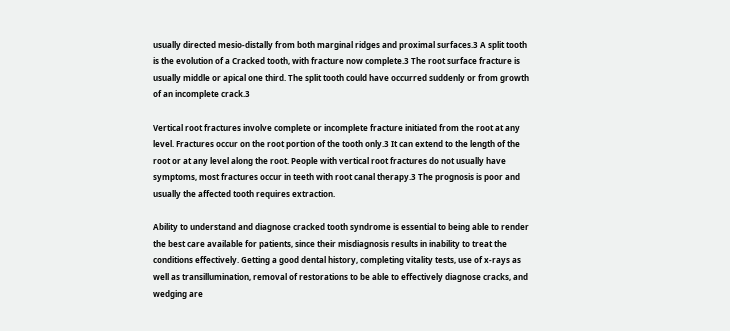usually directed mesio-distally from both marginal ridges and proximal surfaces.3 A split tooth is the evolution of a Cracked tooth, with fracture now complete.3 The root surface fracture is usually middle or apical one third. The split tooth could have occurred suddenly or from growth of an incomplete crack.3

Vertical root fractures involve complete or incomplete fracture initiated from the root at any level. Fractures occur on the root portion of the tooth only.3 It can extend to the length of the root or at any level along the root. People with vertical root fractures do not usually have symptoms, most fractures occur in teeth with root canal therapy.3 The prognosis is poor and usually the affected tooth requires extraction.

Ability to understand and diagnose cracked tooth syndrome is essential to being able to render the best care available for patients, since their misdiagnosis results in inability to treat the conditions effectively. Getting a good dental history, completing vitality tests, use of x-rays as well as transillumination, removal of restorations to be able to effectively diagnose cracks, and wedging are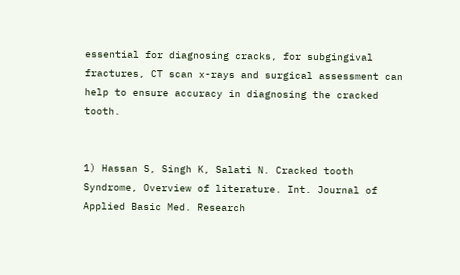essential for diagnosing cracks, for subgingival fractures, CT scan x-rays and surgical assessment can help to ensure accuracy in diagnosing the cracked tooth.


1) Hassan S, Singh K, Salati N. Cracked tooth Syndrome, Overview of literature. Int. Journal of Applied Basic Med. Research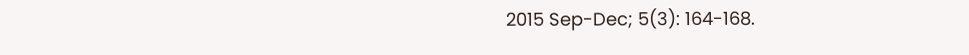2015 Sep-Dec; 5(3): 164-168.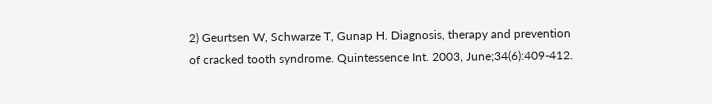2) Geurtsen W, Schwarze T, Gunap H. Diagnosis, therapy and prevention of cracked tooth syndrome. Quintessence Int. 2003, June;34(6):409-412.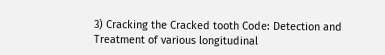3) Cracking the Cracked tooth Code: Detection and Treatment of various longitudinal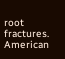root fractures. American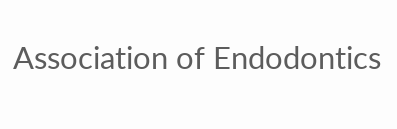Association of Endodontics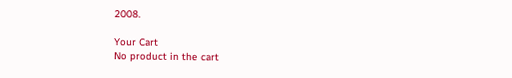2008.

Your Cart
No product in the cart